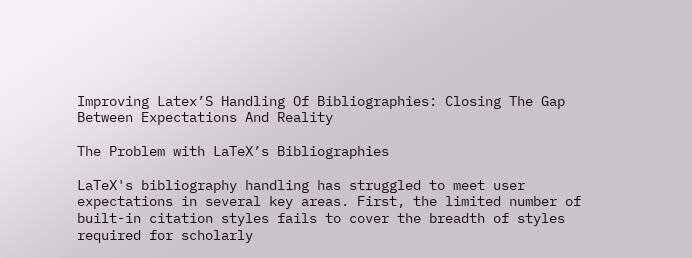Improving Latex’S Handling Of Bibliographies: Closing The Gap Between Expectations And Reality

The Problem with LaTeX’s Bibliographies

LaTeX's bibliography handling has struggled to meet user expectations in several key areas. First, the limited number of built-in citation styles fails to cover the breadth of styles required for scholarly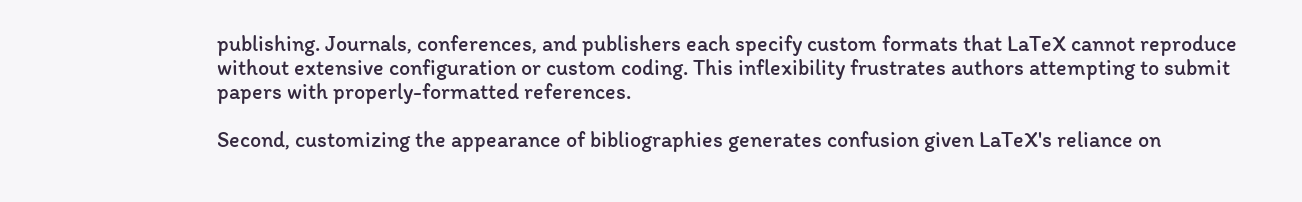publishing. Journals, conferences, and publishers each specify custom formats that LaTeX cannot reproduce without extensive configuration or custom coding. This inflexibility frustrates authors attempting to submit papers with properly-formatted references.

Second, customizing the appearance of bibliographies generates confusion given LaTeX's reliance on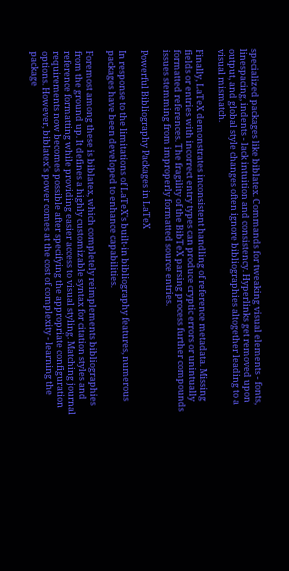specialized packages like biblatex. Commands for tweaking visual elements - fonts, linespacing, indents - lack intuition and consistency. Hyperlinks get removed upon output, and global style changes often ignore bibliographies altogether leading to a visual mismatch.

Finally, LaTeX demonstrates inconsistent handling of reference metadata. Missing fields or entries with incorrect entry types can produce cryptic errors or unintually formatted references. The fragility of the BibTeX parsing process further compounds issues stemming from improperly formatted source entries.

Powerful Bibliography Packages in LaTeX

In response to the limitations of LaTeX's built-in bibliography features, numerous packages have been developed to enhance capabilities.

Foremost among these is biblatex, which completely reimplements bibliographies from the ground up. It defines a highly customizable syntax for citation styles and reference formatting while providing easier access to visual styling. Matching journal requirements now becomes possible after specifying the appropriate configuration options. However, biblatex's power comes at the cost of complexity - learning the package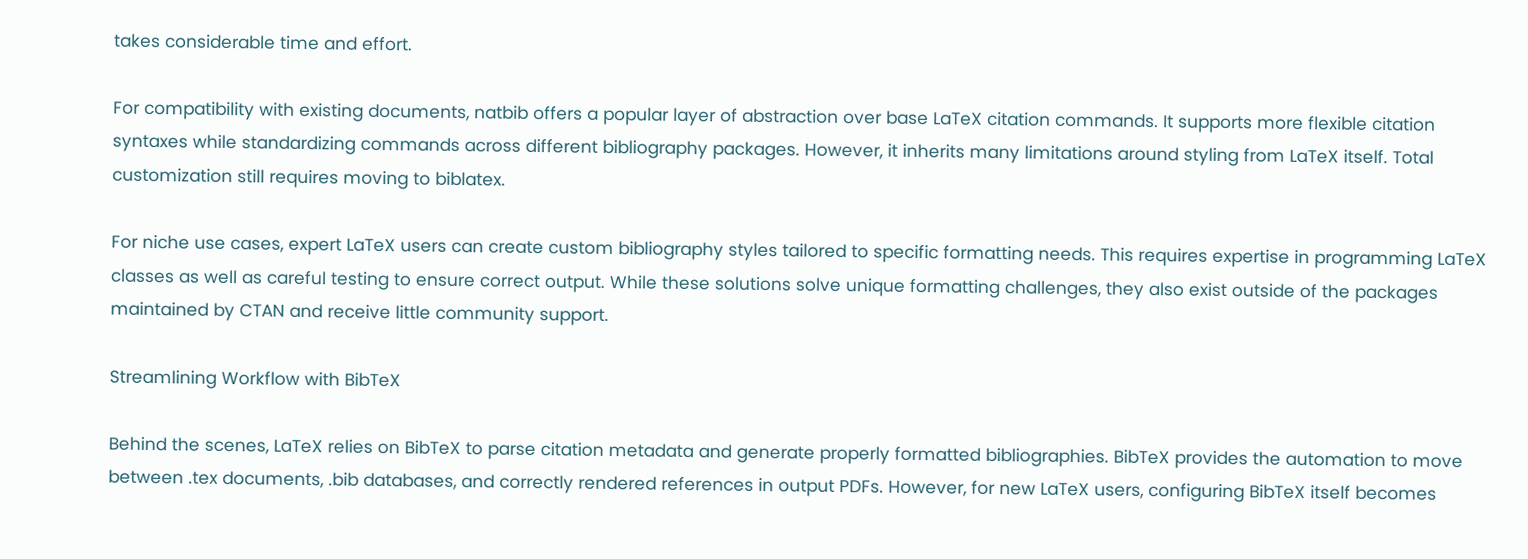takes considerable time and effort.

For compatibility with existing documents, natbib offers a popular layer of abstraction over base LaTeX citation commands. It supports more flexible citation syntaxes while standardizing commands across different bibliography packages. However, it inherits many limitations around styling from LaTeX itself. Total customization still requires moving to biblatex.

For niche use cases, expert LaTeX users can create custom bibliography styles tailored to specific formatting needs. This requires expertise in programming LaTeX classes as well as careful testing to ensure correct output. While these solutions solve unique formatting challenges, they also exist outside of the packages maintained by CTAN and receive little community support.

Streamlining Workflow with BibTeX

Behind the scenes, LaTeX relies on BibTeX to parse citation metadata and generate properly formatted bibliographies. BibTeX provides the automation to move between .tex documents, .bib databases, and correctly rendered references in output PDFs. However, for new LaTeX users, configuring BibTeX itself becomes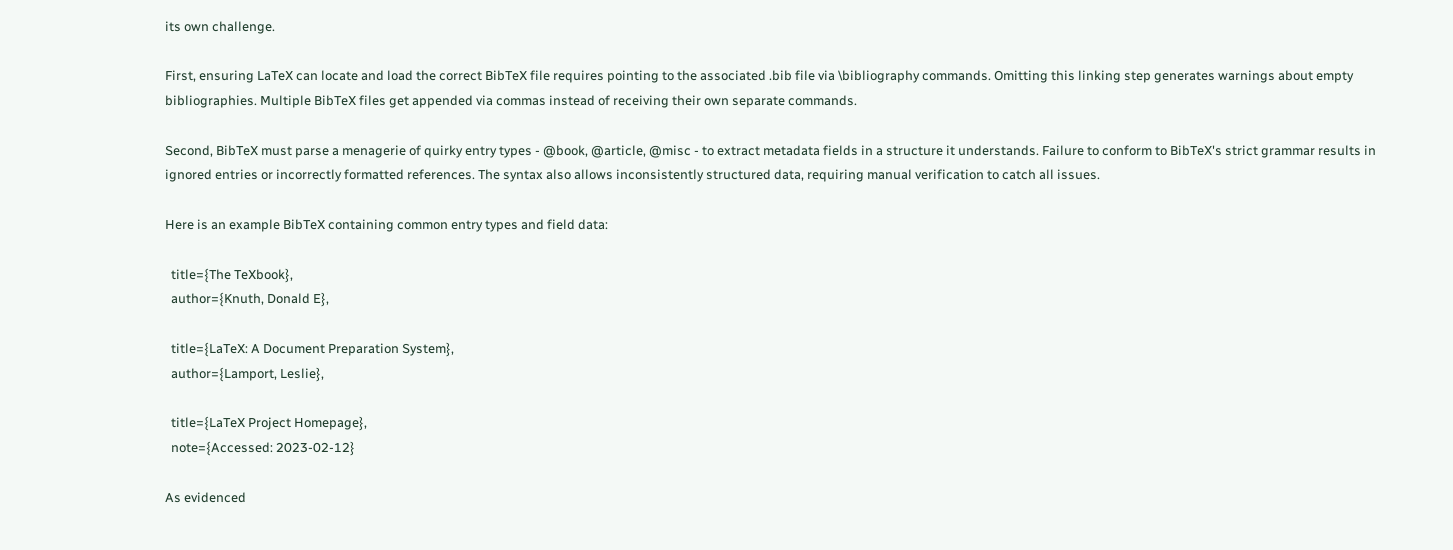its own challenge.

First, ensuring LaTeX can locate and load the correct BibTeX file requires pointing to the associated .bib file via \bibliography commands. Omitting this linking step generates warnings about empty bibliographies. Multiple BibTeX files get appended via commas instead of receiving their own separate commands.

Second, BibTeX must parse a menagerie of quirky entry types - @book, @article, @misc - to extract metadata fields in a structure it understands. Failure to conform to BibTeX's strict grammar results in ignored entries or incorrectly formatted references. The syntax also allows inconsistently structured data, requiring manual verification to catch all issues.

Here is an example BibTeX containing common entry types and field data:

  title={The TeXbook},
  author={Knuth, Donald E},

  title={LaTeX: A Document Preparation System},
  author={Lamport, Leslie},

  title={LaTeX Project Homepage},
  note={Accessed: 2023-02-12}

As evidenced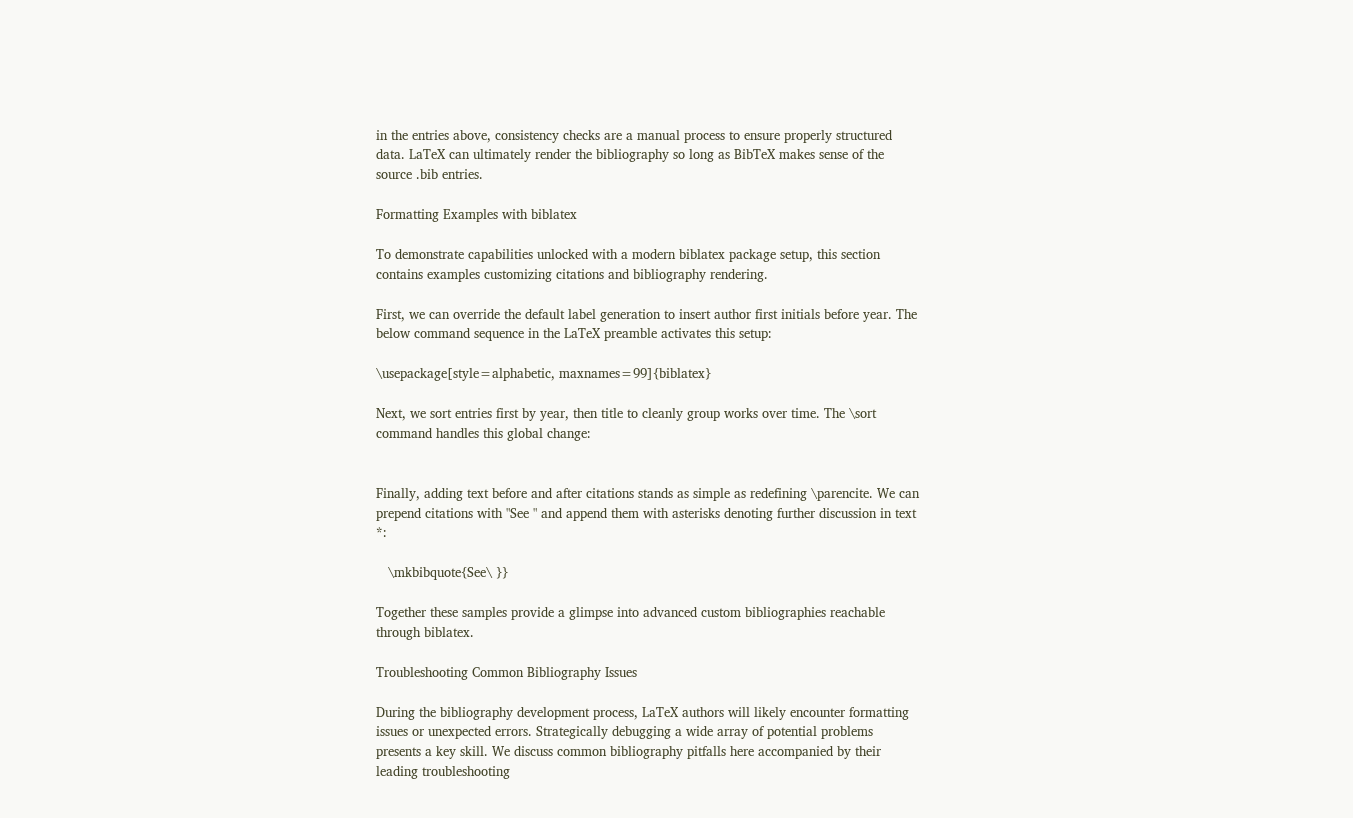in the entries above, consistency checks are a manual process to ensure properly structured data. LaTeX can ultimately render the bibliography so long as BibTeX makes sense of the source .bib entries.

Formatting Examples with biblatex

To demonstrate capabilities unlocked with a modern biblatex package setup, this section contains examples customizing citations and bibliography rendering.

First, we can override the default label generation to insert author first initials before year. The below command sequence in the LaTeX preamble activates this setup:

\usepackage[style=alphabetic, maxnames=99]{biblatex}

Next, we sort entries first by year, then title to cleanly group works over time. The \sort command handles this global change:


Finally, adding text before and after citations stands as simple as redefining \parencite. We can prepend citations with "See " and append them with asterisks denoting further discussion in text *:

   \mkbibquote{See\ }}

Together these samples provide a glimpse into advanced custom bibliographies reachable through biblatex.

Troubleshooting Common Bibliography Issues

During the bibliography development process, LaTeX authors will likely encounter formatting issues or unexpected errors. Strategically debugging a wide array of potential problems presents a key skill. We discuss common bibliography pitfalls here accompanied by their leading troubleshooting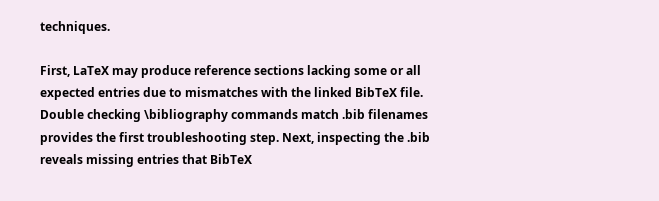techniques.

First, LaTeX may produce reference sections lacking some or all expected entries due to mismatches with the linked BibTeX file. Double checking \bibliography commands match .bib filenames provides the first troubleshooting step. Next, inspecting the .bib reveals missing entries that BibTeX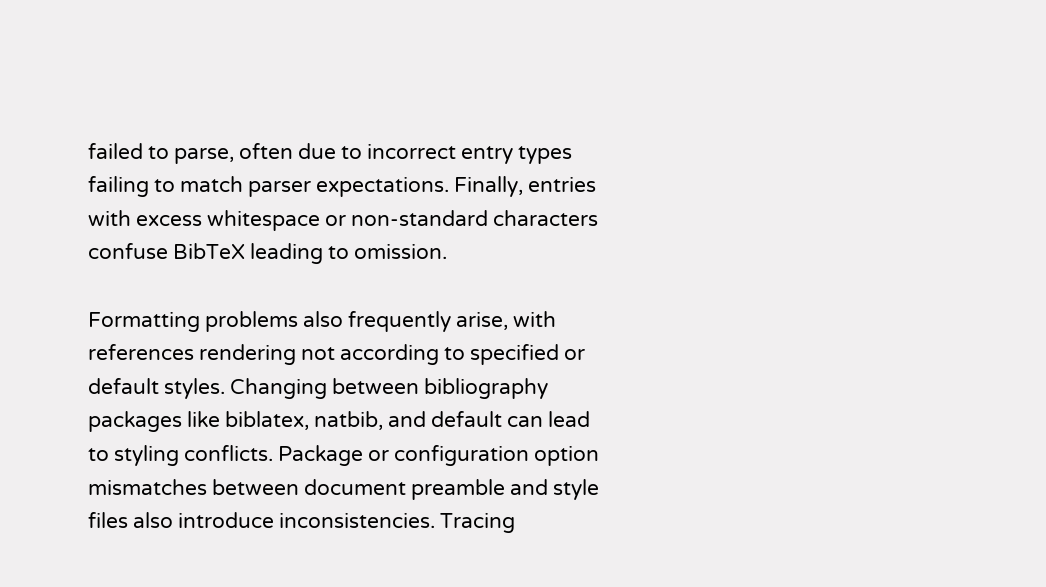failed to parse, often due to incorrect entry types failing to match parser expectations. Finally, entries with excess whitespace or non-standard characters confuse BibTeX leading to omission.

Formatting problems also frequently arise, with references rendering not according to specified or default styles. Changing between bibliography packages like biblatex, natbib, and default can lead to styling conflicts. Package or configuration option mismatches between document preamble and style files also introduce inconsistencies. Tracing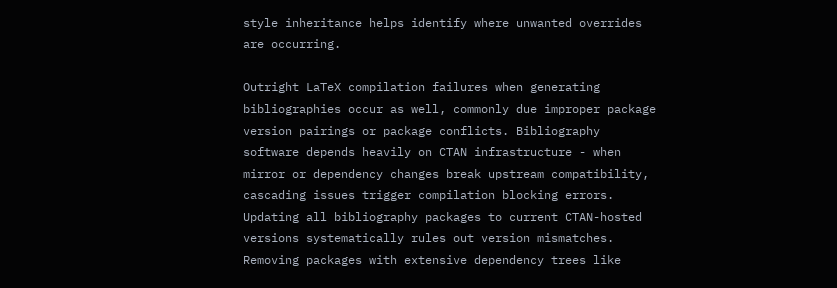style inheritance helps identify where unwanted overrides are occurring.

Outright LaTeX compilation failures when generating bibliographies occur as well, commonly due improper package version pairings or package conflicts. Bibliography software depends heavily on CTAN infrastructure - when mirror or dependency changes break upstream compatibility, cascading issues trigger compilation blocking errors. Updating all bibliography packages to current CTAN-hosted versions systematically rules out version mismatches. Removing packages with extensive dependency trees like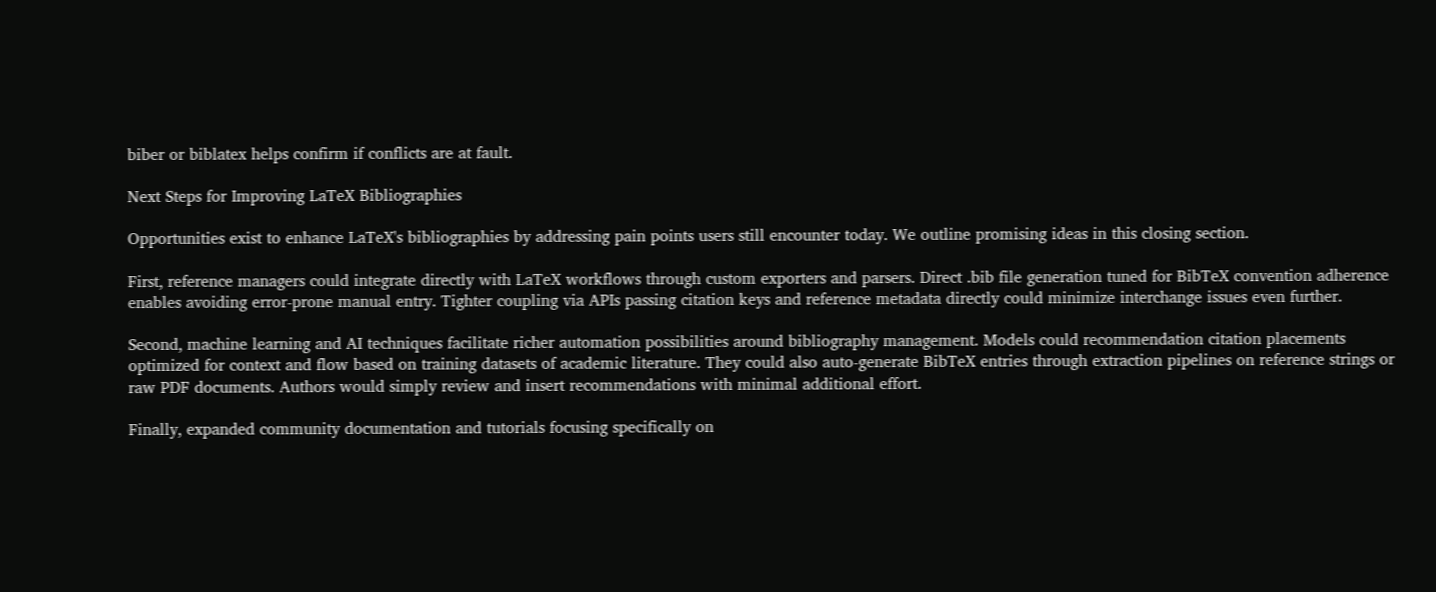biber or biblatex helps confirm if conflicts are at fault.

Next Steps for Improving LaTeX Bibliographies

Opportunities exist to enhance LaTeX's bibliographies by addressing pain points users still encounter today. We outline promising ideas in this closing section.

First, reference managers could integrate directly with LaTeX workflows through custom exporters and parsers. Direct .bib file generation tuned for BibTeX convention adherence enables avoiding error-prone manual entry. Tighter coupling via APIs passing citation keys and reference metadata directly could minimize interchange issues even further.

Second, machine learning and AI techniques facilitate richer automation possibilities around bibliography management. Models could recommendation citation placements optimized for context and flow based on training datasets of academic literature. They could also auto-generate BibTeX entries through extraction pipelines on reference strings or raw PDF documents. Authors would simply review and insert recommendations with minimal additional effort.

Finally, expanded community documentation and tutorials focusing specifically on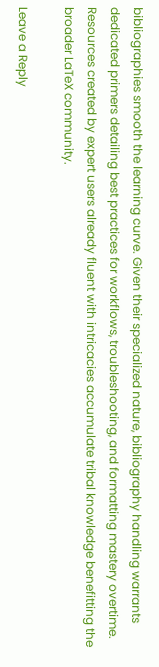bibliographies smooth the learning curve. Given their specialized nature, bibliography handling warrants dedicated primers detailing best practices for workflows, troubleshooting, and formatting mastery overtime. Resources created by expert users already fluent with intricacies accumulate tribal knowledge benefitting the broader LaTeX community.

Leave a Reply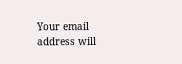Your email address will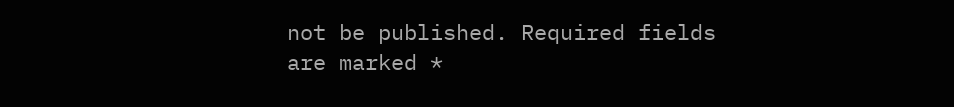not be published. Required fields are marked *